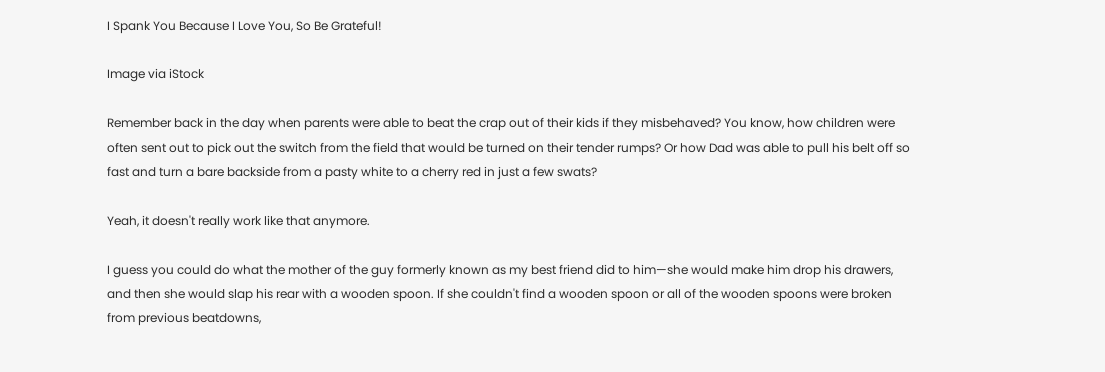I Spank You Because I Love You, So Be Grateful!

Image via iStock

Remember back in the day when parents were able to beat the crap out of their kids if they misbehaved? You know, how children were often sent out to pick out the switch from the field that would be turned on their tender rumps? Or how Dad was able to pull his belt off so fast and turn a bare backside from a pasty white to a cherry red in just a few swats?

Yeah, it doesn't really work like that anymore.

I guess you could do what the mother of the guy formerly known as my best friend did to him—she would make him drop his drawers, and then she would slap his rear with a wooden spoon. If she couldn't find a wooden spoon or all of the wooden spoons were broken from previous beatdowns,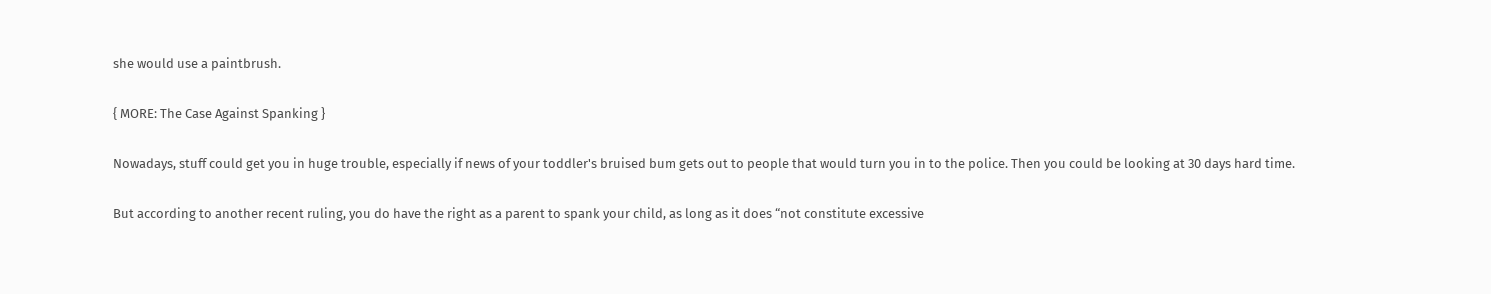she would use a paintbrush.

{ MORE: The Case Against Spanking }

Nowadays, stuff could get you in huge trouble, especially if news of your toddler's bruised bum gets out to people that would turn you in to the police. Then you could be looking at 30 days hard time.

But according to another recent ruling, you do have the right as a parent to spank your child, as long as it does “not constitute excessive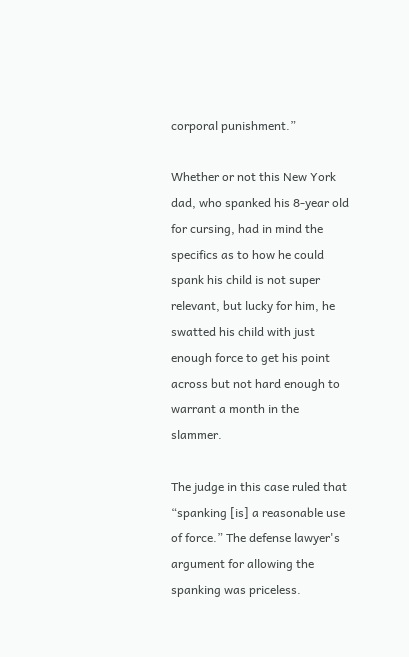corporal punishment.”

Whether or not this New York dad, who spanked his 8-year old for cursing, had in mind the specifics as to how he could spank his child is not super relevant, but lucky for him, he swatted his child with just enough force to get his point across but not hard enough to warrant a month in the slammer.

The judge in this case ruled that “spanking [is] a reasonable use of force.” The defense lawyer's argument for allowing the spanking was priceless.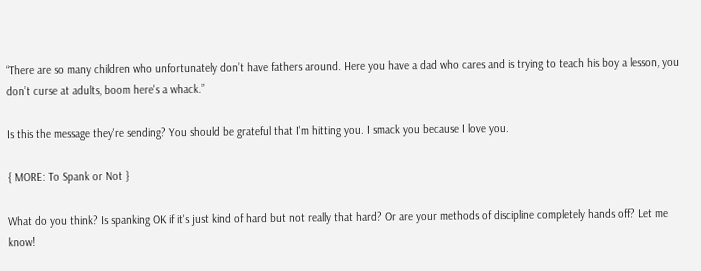“There are so many children who unfortunately don’t have fathers around. Here you have a dad who cares and is trying to teach his boy a lesson, you don’t curse at adults, boom here's a whack.”

Is this the message they're sending? You should be grateful that I'm hitting you. I smack you because I love you.

{ MORE: To Spank or Not }

What do you think? Is spanking OK if it's just kind of hard but not really that hard? Or are your methods of discipline completely hands off? Let me know!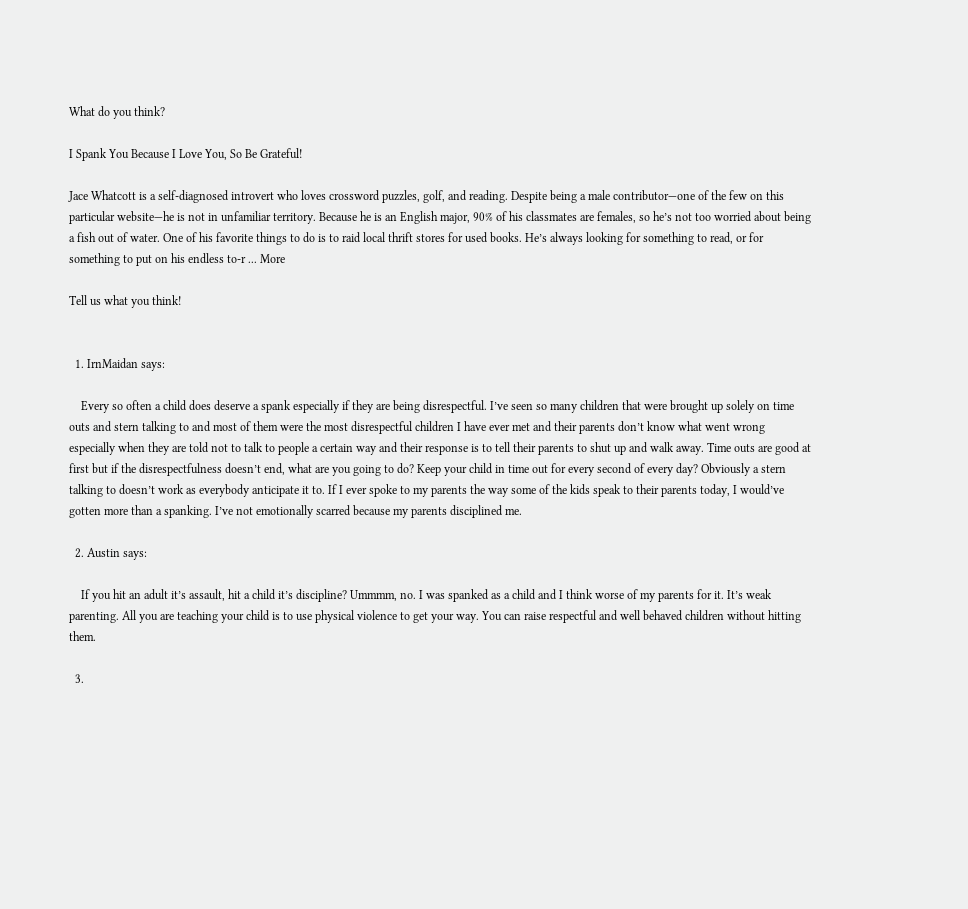What do you think?

I Spank You Because I Love You, So Be Grateful!

Jace Whatcott is a self-diagnosed introvert who loves crossword puzzles, golf, and reading. Despite being a male contributor—one of the few on this particular website—he is not in unfamiliar territory. Because he is an English major, 90% of his classmates are females, so he’s not too worried about being a fish out of water. One of his favorite things to do is to raid local thrift stores for used books. He’s always looking for something to read, or for something to put on his endless to-r ... More

Tell us what you think!


  1. IrnMaidan says:

    Every so often a child does deserve a spank especially if they are being disrespectful. I’ve seen so many children that were brought up solely on time outs and stern talking to and most of them were the most disrespectful children I have ever met and their parents don’t know what went wrong especially when they are told not to talk to people a certain way and their response is to tell their parents to shut up and walk away. Time outs are good at first but if the disrespectfulness doesn’t end, what are you going to do? Keep your child in time out for every second of every day? Obviously a stern talking to doesn’t work as everybody anticipate it to. If I ever spoke to my parents the way some of the kids speak to their parents today, I would’ve gotten more than a spanking. I’ve not emotionally scarred because my parents disciplined me.

  2. Austin says:

    If you hit an adult it’s assault, hit a child it’s discipline? Ummmm, no. I was spanked as a child and I think worse of my parents for it. It’s weak parenting. All you are teaching your child is to use physical violence to get your way. You can raise respectful and well behaved children without hitting them.

  3.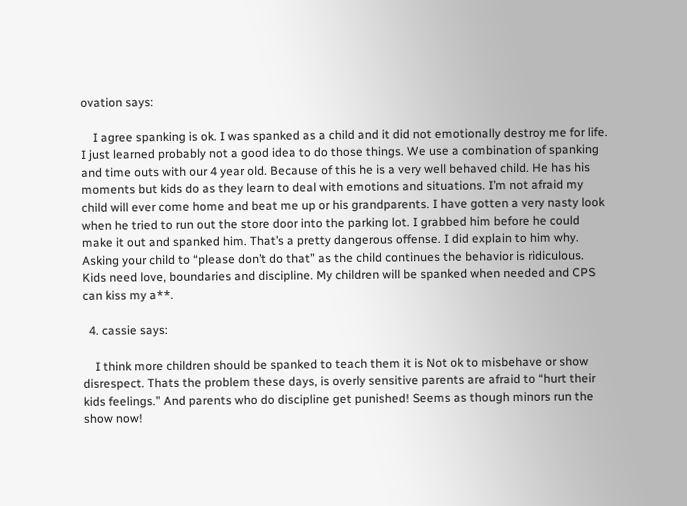ovation says:

    I agree spanking is ok. I was spanked as a child and it did not emotionally destroy me for life. I just learned probably not a good idea to do those things. We use a combination of spanking and time outs with our 4 year old. Because of this he is a very well behaved child. He has his moments but kids do as they learn to deal with emotions and situations. I’m not afraid my child will ever come home and beat me up or his grandparents. I have gotten a very nasty look when he tried to run out the store door into the parking lot. I grabbed him before he could make it out and spanked him. That’s a pretty dangerous offense. I did explain to him why. Asking your child to “please don’t do that” as the child continues the behavior is ridiculous. Kids need love, boundaries and discipline. My children will be spanked when needed and CPS can kiss my a**.

  4. cassie says:

    I think more children should be spanked to teach them it is Not ok to misbehave or show disrespect. Thats the problem these days, is overly sensitive parents are afraid to “hurt their kids feelings.” And parents who do discipline get punished! Seems as though minors run the show now!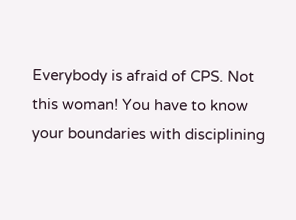Everybody is afraid of CPS. Not this woman! You have to know your boundaries with disciplining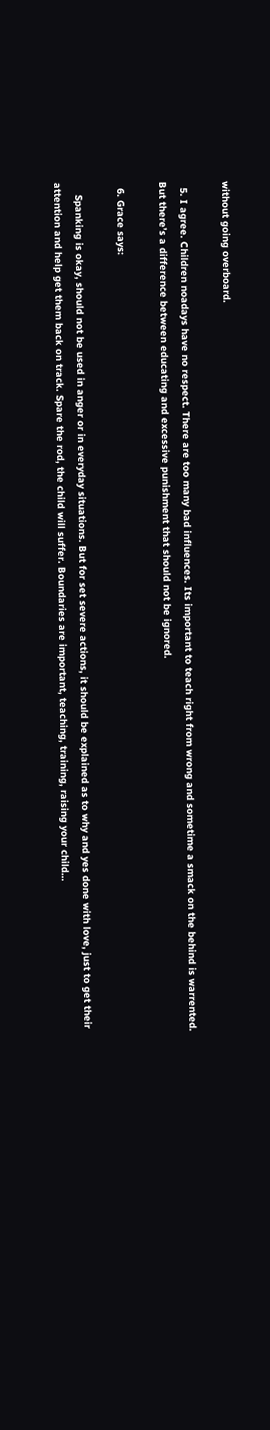without going overboard.

  5. I agree. Children noadays have no respect. There are too many bad influences. Its important to teach right from wrong and sometime a smack on the behind is warrented. But there’s a difference between educating and excessive punishment that should not be ignored.

  6. Grace says:

    Spanking is okay, should not be used in anger or in everyday situations. But for set severe actions, it should be explained as to why and yes done with love, just to get their attention and help get them back on track. Spare the rod, the child will suffer. Boundaries are important, teaching, training, raising your child…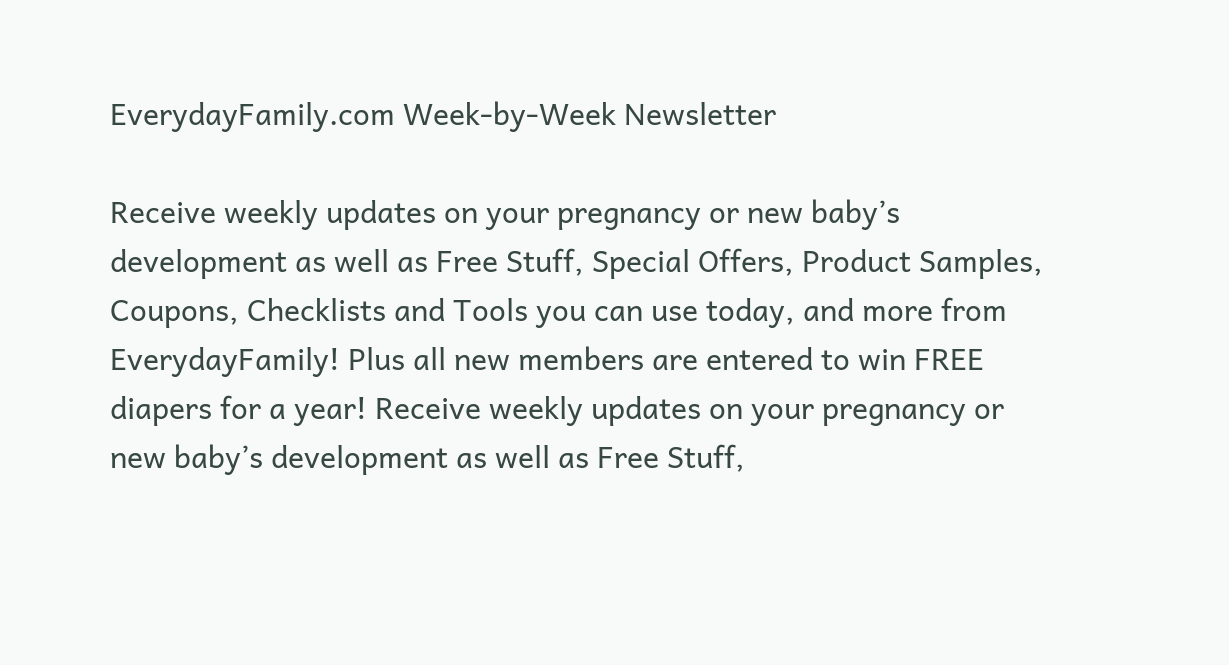EverydayFamily.com Week-by-Week Newsletter

Receive weekly updates on your pregnancy or new baby’s development as well as Free Stuff, Special Offers, Product Samples, Coupons, Checklists and Tools you can use today, and more from EverydayFamily! Plus all new members are entered to win FREE diapers for a year! Receive weekly updates on your pregnancy or new baby’s development as well as Free Stuff,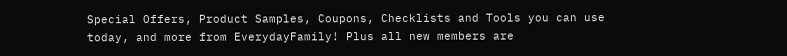Special Offers, Product Samples, Coupons, Checklists and Tools you can use today, and more from EverydayFamily! Plus all new members are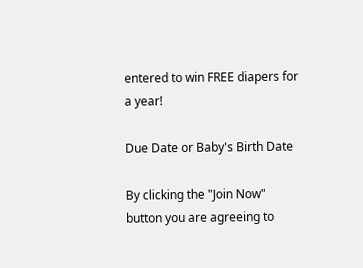entered to win FREE diapers for a year!

Due Date or Baby's Birth Date

By clicking the "Join Now" button you are agreeing to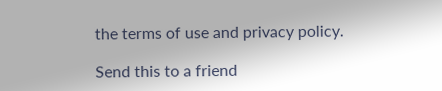the terms of use and privacy policy.

Send this to a friend